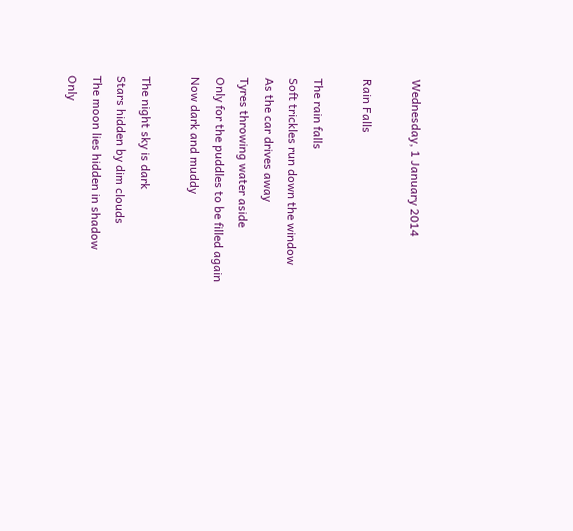Wednesday, 1 January 2014

Rain Falls

The rain falls
Soft trickles run down the window
As the car drives away
Tyres throwing water aside
Only for the puddles to be filled again
Now dark and muddy

The night sky is dark
Stars hidden by dim clouds
The moon lies hidden in shadow
Only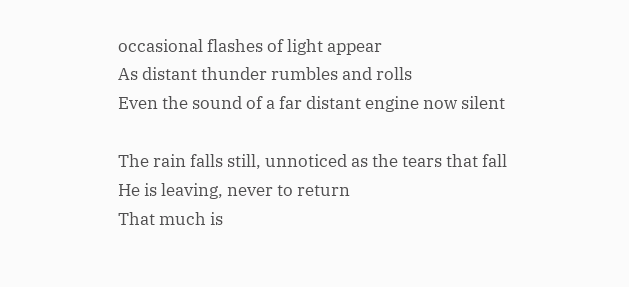occasional flashes of light appear
As distant thunder rumbles and rolls
Even the sound of a far distant engine now silent

The rain falls still, unnoticed as the tears that fall
He is leaving, never to return
That much is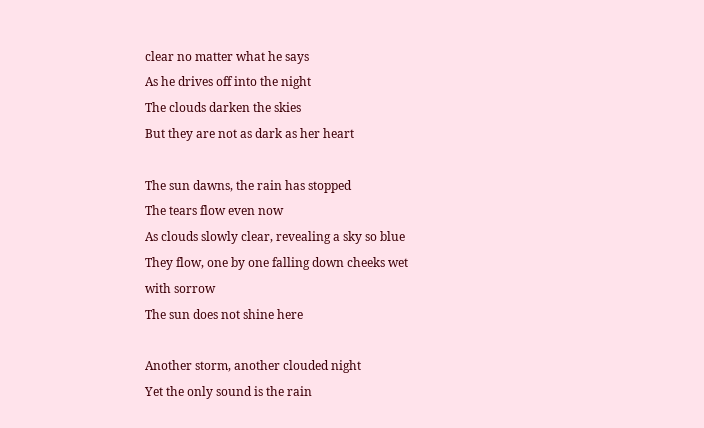clear no matter what he says
As he drives off into the night
The clouds darken the skies
But they are not as dark as her heart

The sun dawns, the rain has stopped
The tears flow even now
As clouds slowly clear, revealing a sky so blue
They flow, one by one falling down cheeks wet with sorrow
The sun does not shine here

Another storm, another clouded night
Yet the only sound is the rain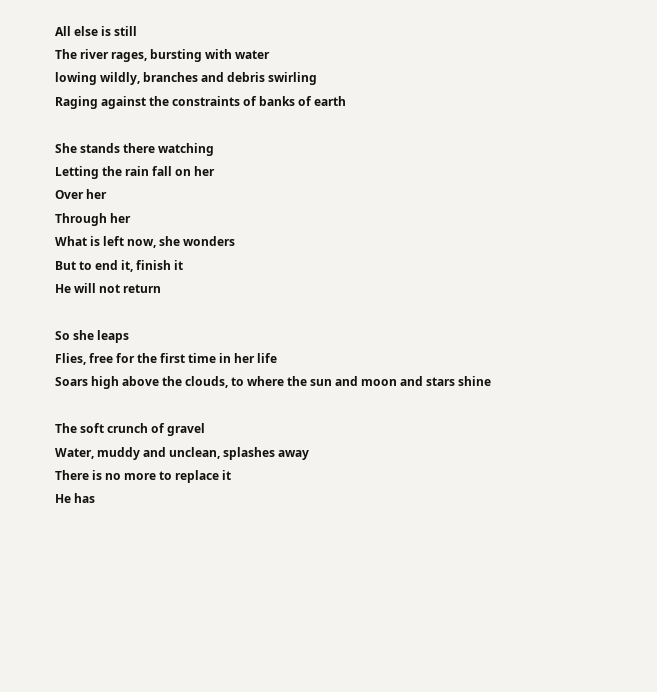All else is still
The river rages, bursting with water
lowing wildly, branches and debris swirling
Raging against the constraints of banks of earth

She stands there watching
Letting the rain fall on her
Over her
Through her
What is left now, she wonders
But to end it, finish it
He will not return

So she leaps
Flies, free for the first time in her life
Soars high above the clouds, to where the sun and moon and stars shine

The soft crunch of gravel
Water, muddy and unclean, splashes away
There is no more to replace it
He has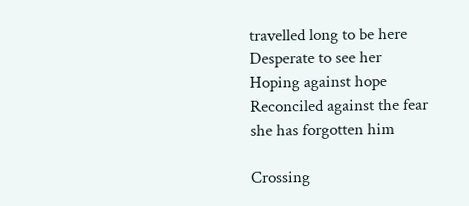travelled long to be here
Desperate to see her
Hoping against hope
Reconciled against the fear she has forgotten him

Crossing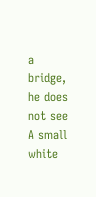a bridge, he does not see
A small white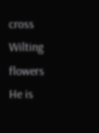cross
Wilting flowers
He is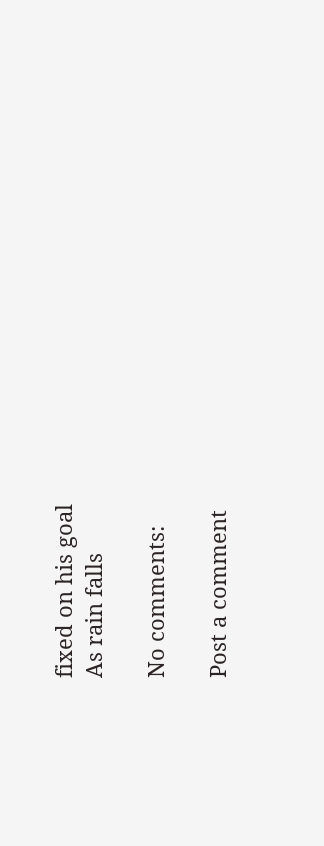fixed on his goal
As rain falls

No comments:

Post a comment